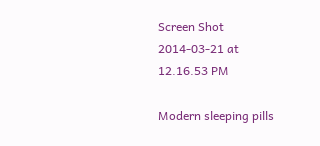Screen Shot 2014-03-21 at 12.16.53 PM

Modern sleeping pills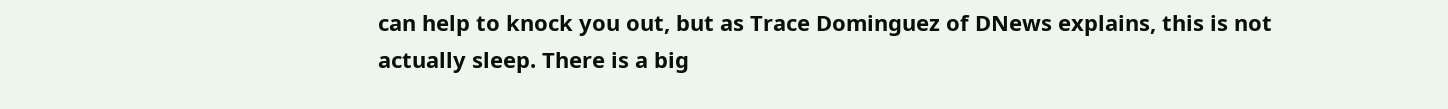can help to knock you out, but as Trace Dominguez of DNews explains, this is not actually sleep. There is a big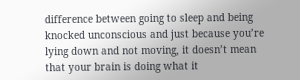difference between going to sleep and being knocked unconscious and just because you’re lying down and not moving, it doesn’t mean that your brain is doing what it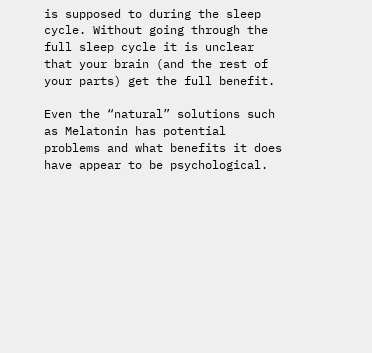is supposed to during the sleep cycle. Without going through the full sleep cycle it is unclear that your brain (and the rest of your parts) get the full benefit.

Even the “natural” solutions such as Melatonin has potential problems and what benefits it does have appear to be psychological.